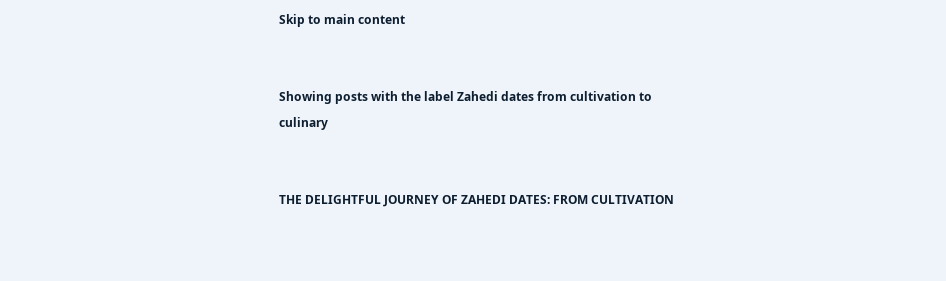Skip to main content


Showing posts with the label Zahedi dates from cultivation to culinary


THE DELIGHTFUL JOURNEY OF ZAHEDI DATES: FROM CULTIVATION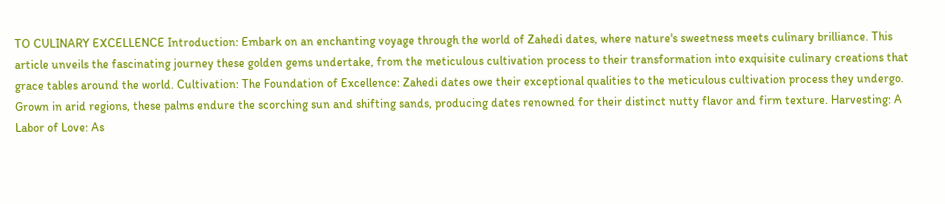TO CULINARY EXCELLENCE Introduction: Embark on an enchanting voyage through the world of Zahedi dates, where nature's sweetness meets culinary brilliance. This article unveils the fascinating journey these golden gems undertake, from the meticulous cultivation process to their transformation into exquisite culinary creations that grace tables around the world. Cultivation: The Foundation of Excellence: Zahedi dates owe their exceptional qualities to the meticulous cultivation process they undergo. Grown in arid regions, these palms endure the scorching sun and shifting sands, producing dates renowned for their distinct nutty flavor and firm texture. Harvesting: A Labor of Love: As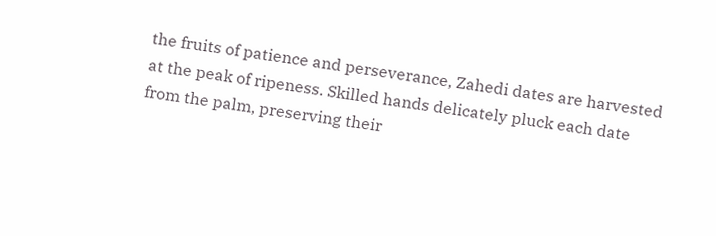the fruits of patience and perseverance, Zahedi dates are harvested at the peak of ripeness. Skilled hands delicately pluck each date from the palm, preserving their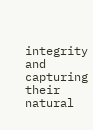integrity and capturing their natural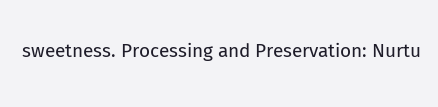sweetness. Processing and Preservation: Nurtu